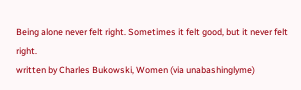Being alone never felt right. Sometimes it felt good, but it never felt right.
written by Charles Bukowski, Women (via unabashinglyme)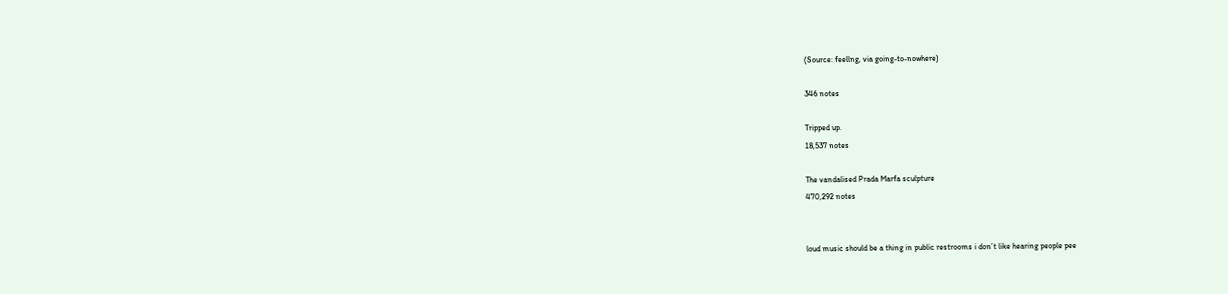(Source: feellng, via going-to-nowhere)

346 notes

Tripped up.
18,537 notes

The vandalised Prada Marfa sculpture
470,292 notes


loud music should be a thing in public restrooms i don’t like hearing people pee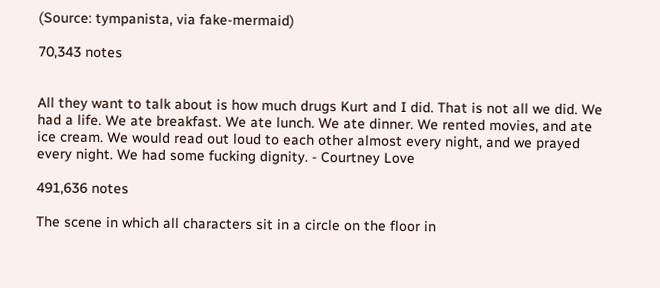(Source: tympanista, via fake-mermaid)

70,343 notes


All they want to talk about is how much drugs Kurt and I did. That is not all we did. We had a life. We ate breakfast. We ate lunch. We ate dinner. We rented movies, and ate ice cream. We would read out loud to each other almost every night, and we prayed every night. We had some fucking dignity. - Courtney Love

491,636 notes

The scene in which all characters sit in a circle on the floor in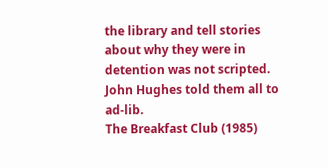the library and tell stories about why they were in detention was not scripted. John Hughes told them all to ad-lib.
The Breakfast Club (1985)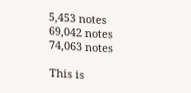5,453 notes
69,042 notes
74,063 notes

This is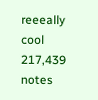reeeally cool
217,439 notes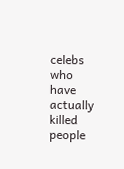celebs who have actually killed people